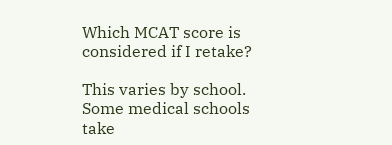Which MCAT score is considered if I retake?

This varies by school. Some medical schools take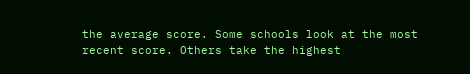the average score. Some schools look at the most recent score. Others take the highest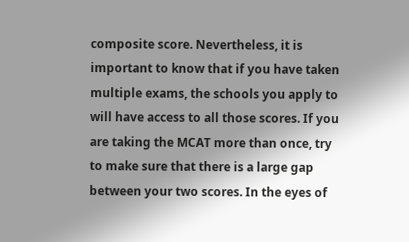composite score. Nevertheless, it is important to know that if you have taken multiple exams, the schools you apply to will have access to all those scores. If you are taking the MCAT more than once, try to make sure that there is a large gap between your two scores. In the eyes of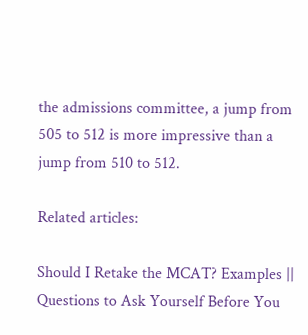the admissions committee, a jump from 505 to 512 is more impressive than a jump from 510 to 512.

Related articles:

Should I Retake the MCAT? Examples || Questions to Ask Yourself Before You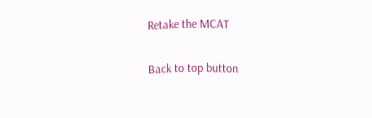Retake the MCAT

Back to top button